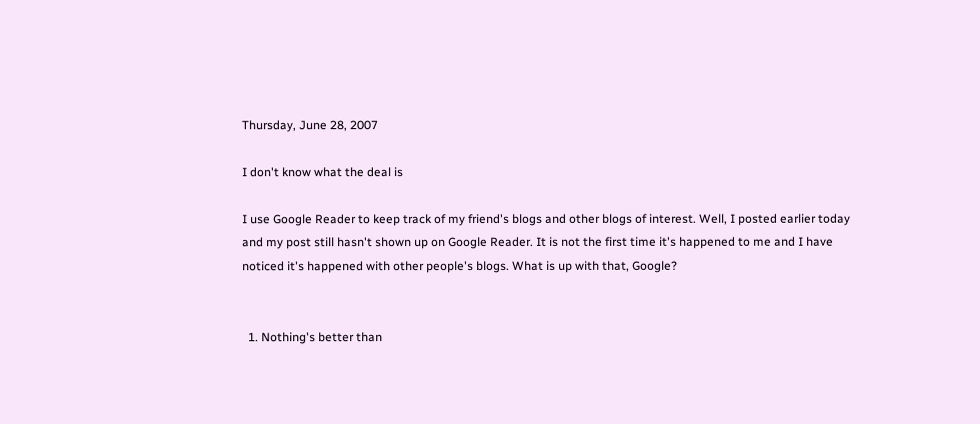Thursday, June 28, 2007

I don't know what the deal is

I use Google Reader to keep track of my friend's blogs and other blogs of interest. Well, I posted earlier today and my post still hasn't shown up on Google Reader. It is not the first time it's happened to me and I have noticed it's happened with other people's blogs. What is up with that, Google?


  1. Nothing's better than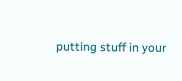putting stuff in your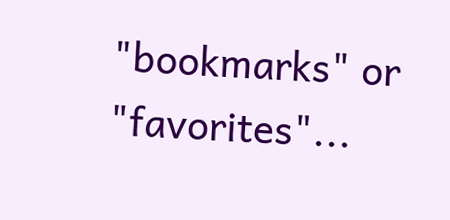"bookmarks" or "favorites"...